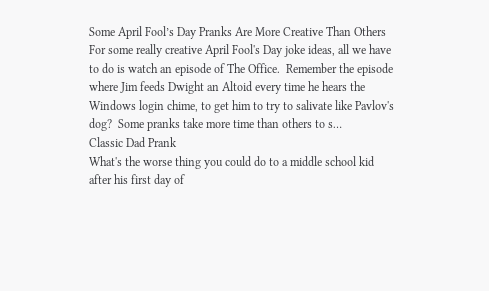Some April Fool’s Day Pranks Are More Creative Than Others
For some really creative April Fool's Day joke ideas, all we have to do is watch an episode of The Office.  Remember the episode where Jim feeds Dwight an Altoid every time he hears the Windows login chime, to get him to try to salivate like Pavlov's dog?  Some pranks take more time than others to s…
Classic Dad Prank
What's the worse thing you could do to a middle school kid after his first day of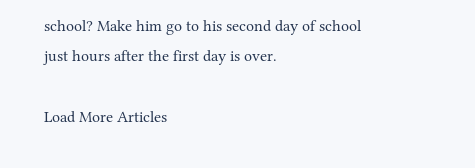school? Make him go to his second day of school just hours after the first day is over.

Load More Articles